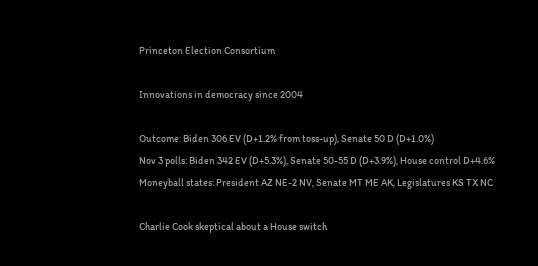Princeton Election Consortium

Innovations in democracy since 2004

Outcome: Biden 306 EV (D+1.2% from toss-up), Senate 50 D (D+1.0%)
Nov 3 polls: Biden 342 EV (D+5.3%), Senate 50-55 D (D+3.9%), House control D+4.6%
Moneyball states: President AZ NE-2 NV, Senate MT ME AK, Legislatures KS TX NC

Charlie Cook skeptical about a House switch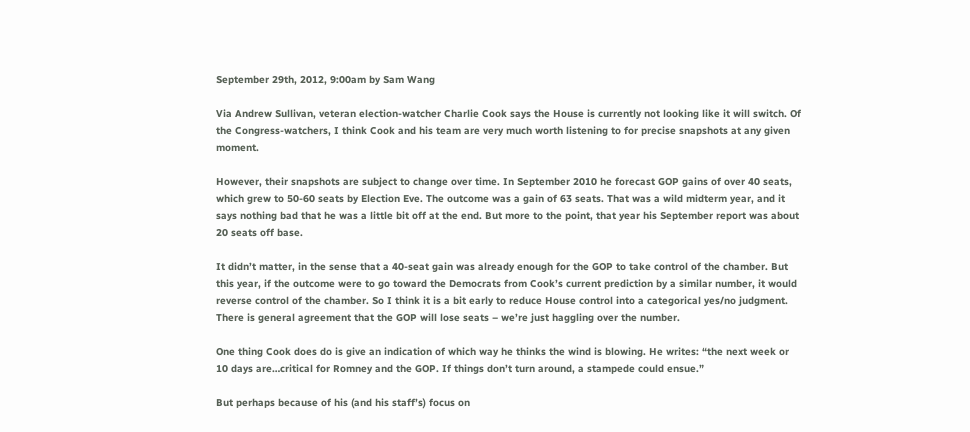September 29th, 2012, 9:00am by Sam Wang

Via Andrew Sullivan, veteran election-watcher Charlie Cook says the House is currently not looking like it will switch. Of the Congress-watchers, I think Cook and his team are very much worth listening to for precise snapshots at any given moment.

However, their snapshots are subject to change over time. In September 2010 he forecast GOP gains of over 40 seats, which grew to 50-60 seats by Election Eve. The outcome was a gain of 63 seats. That was a wild midterm year, and it says nothing bad that he was a little bit off at the end. But more to the point, that year his September report was about 20 seats off base.

It didn’t matter, in the sense that a 40-seat gain was already enough for the GOP to take control of the chamber. But this year, if the outcome were to go toward the Democrats from Cook’s current prediction by a similar number, it would reverse control of the chamber. So I think it is a bit early to reduce House control into a categorical yes/no judgment. There is general agreement that the GOP will lose seats – we’re just haggling over the number.

One thing Cook does do is give an indication of which way he thinks the wind is blowing. He writes: “the next week or 10 days are…critical for Romney and the GOP. If things don’t turn around, a stampede could ensue.”

But perhaps because of his (and his staff’s) focus on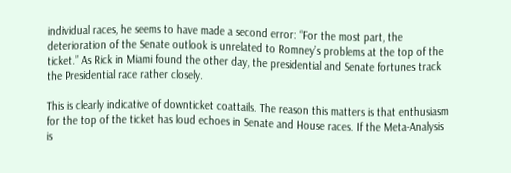individual races, he seems to have made a second error: “For the most part, the deterioration of the Senate outlook is unrelated to Romney’s problems at the top of the ticket.” As Rick in Miami found the other day, the presidential and Senate fortunes track the Presidential race rather closely.

This is clearly indicative of downticket coattails. The reason this matters is that enthusiasm for the top of the ticket has loud echoes in Senate and House races. If the Meta-Analysis is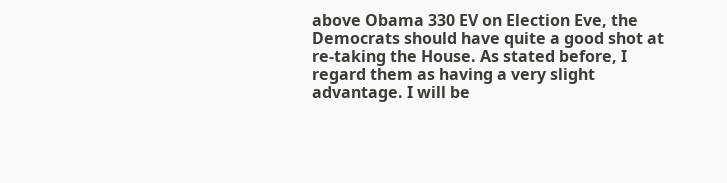above Obama 330 EV on Election Eve, the Democrats should have quite a good shot at re-taking the House. As stated before, I regard them as having a very slight advantage. I will be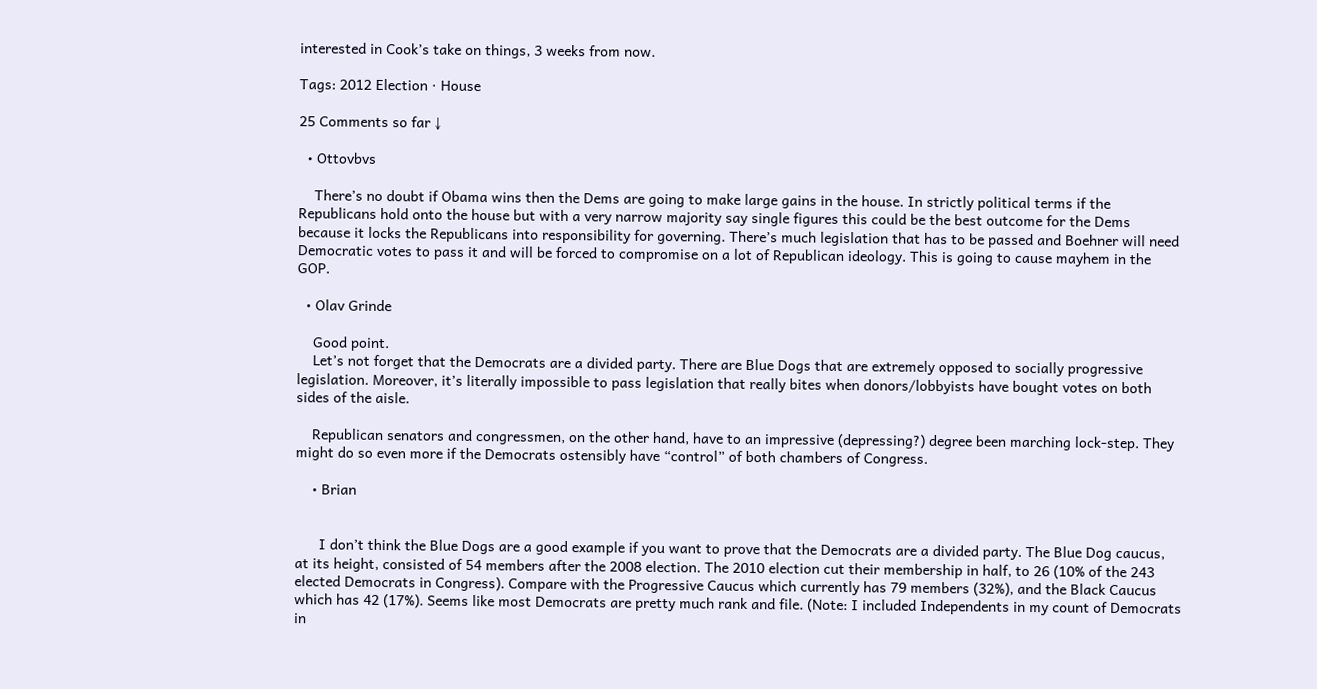interested in Cook’s take on things, 3 weeks from now.

Tags: 2012 Election · House

25 Comments so far ↓

  • Ottovbvs

    There’s no doubt if Obama wins then the Dems are going to make large gains in the house. In strictly political terms if the Republicans hold onto the house but with a very narrow majority say single figures this could be the best outcome for the Dems because it locks the Republicans into responsibility for governing. There’s much legislation that has to be passed and Boehner will need Democratic votes to pass it and will be forced to compromise on a lot of Republican ideology. This is going to cause mayhem in the GOP.

  • Olav Grinde

    Good point.
    Let’s not forget that the Democrats are a divided party. There are Blue Dogs that are extremely opposed to socially progressive legislation. Moreover, it’s literally impossible to pass legislation that really bites when donors/lobbyists have bought votes on both sides of the aisle.

    Republican senators and congressmen, on the other hand, have to an impressive (depressing?) degree been marching lock-step. They might do so even more if the Democrats ostensibly have “control” of both chambers of Congress.

    • Brian


      I don’t think the Blue Dogs are a good example if you want to prove that the Democrats are a divided party. The Blue Dog caucus, at its height, consisted of 54 members after the 2008 election. The 2010 election cut their membership in half, to 26 (10% of the 243 elected Democrats in Congress). Compare with the Progressive Caucus which currently has 79 members (32%), and the Black Caucus which has 42 (17%). Seems like most Democrats are pretty much rank and file. (Note: I included Independents in my count of Democrats in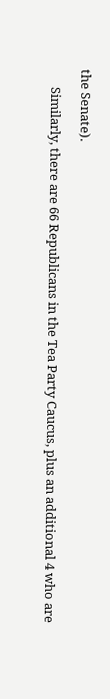the Senate).

      Similarly, there are 66 Republicans in the Tea Party Caucus, plus an additional 4 who are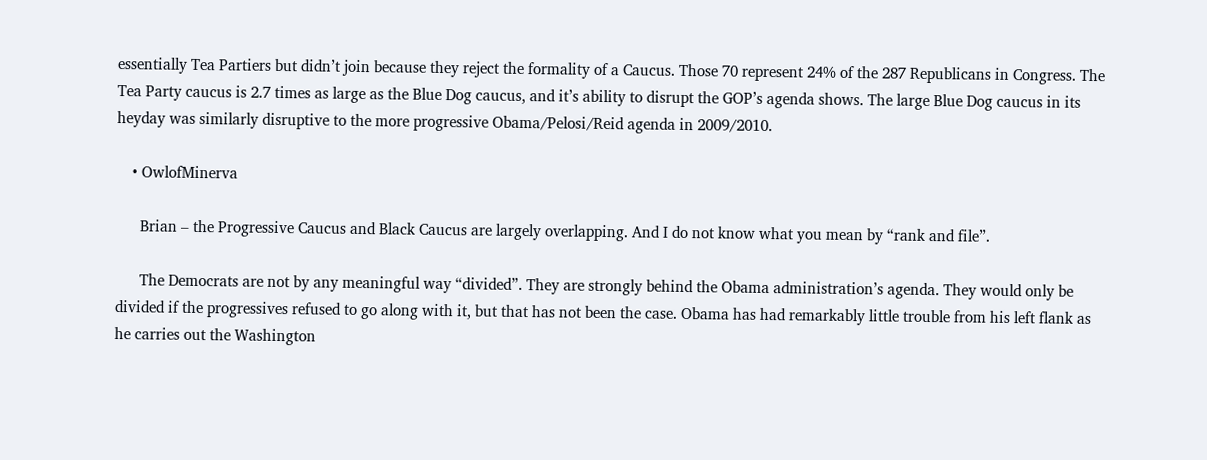essentially Tea Partiers but didn’t join because they reject the formality of a Caucus. Those 70 represent 24% of the 287 Republicans in Congress. The Tea Party caucus is 2.7 times as large as the Blue Dog caucus, and it’s ability to disrupt the GOP’s agenda shows. The large Blue Dog caucus in its heyday was similarly disruptive to the more progressive Obama/Pelosi/Reid agenda in 2009/2010.

    • OwlofMinerva

      Brian – the Progressive Caucus and Black Caucus are largely overlapping. And I do not know what you mean by “rank and file”.

      The Democrats are not by any meaningful way “divided”. They are strongly behind the Obama administration’s agenda. They would only be divided if the progressives refused to go along with it, but that has not been the case. Obama has had remarkably little trouble from his left flank as he carries out the Washington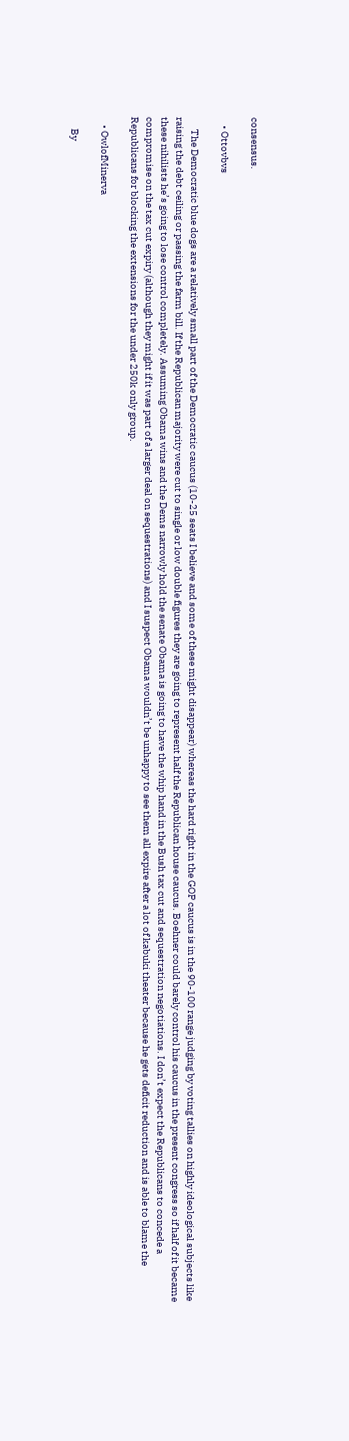consensus.

    • Ottovbvs

      The Democratic blue dogs are a relatively small part of the Democratic caucus (10-25 seats I believe and some of these might disappear) whereas the hard right in the GOP caucus is in the 90-100 range judging by voting tallies on highly ideological subjects like raising the debt ceiling or passing the farm bill. If the Republican majority were cut to single or low double figures they are going to represent half the Republican house caucus. Boehner could barely control his caucus in the present congress so if half of it became these nihilists he’s going to lose control completely. Assuming Obama wins and the Dems narrowly hold the senate Obama is going to have the whip hand in the Bush tax cut and sequestration negotiations. I don’t expect the Republicans to concede a compromise on the tax cut expiry (although they might if it was part of a larger deal on sequestrations) and I suspect Obama wouldn’t be unhappy to see them all expire after a lot of kabuki theater because he gets deficit reduction and is able to blame the Republicans for blocking the extensions for the under 250k only group.

    • OwlofMinerva

      By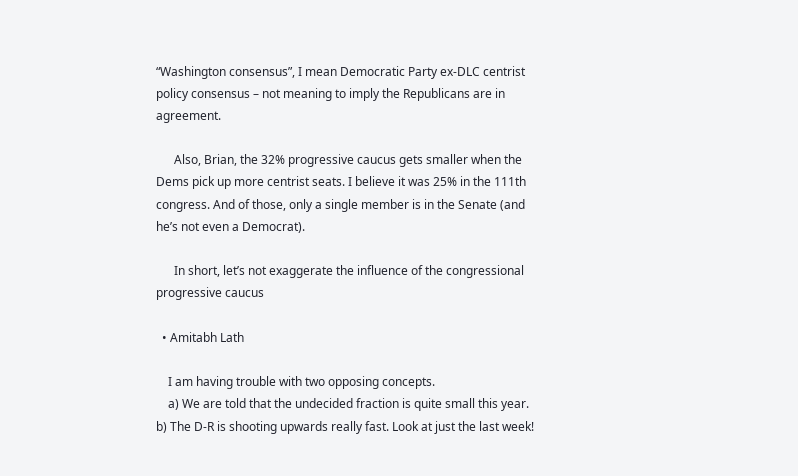“Washington consensus”, I mean Democratic Party ex-DLC centrist policy consensus – not meaning to imply the Republicans are in agreement.

      Also, Brian, the 32% progressive caucus gets smaller when the Dems pick up more centrist seats. I believe it was 25% in the 111th congress. And of those, only a single member is in the Senate (and he’s not even a Democrat).

      In short, let’s not exaggerate the influence of the congressional progressive caucus

  • Amitabh Lath

    I am having trouble with two opposing concepts.
    a) We are told that the undecided fraction is quite small this year. b) The D-R is shooting upwards really fast. Look at just the last week!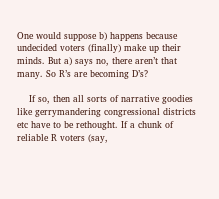One would suppose b) happens because undecided voters (finally) make up their minds. But a) says no, there aren’t that many. So R’s are becoming D’s?

    If so, then all sorts of narrative goodies like gerrymandering congressional districts etc have to be rethought. If a chunk of reliable R voters (say,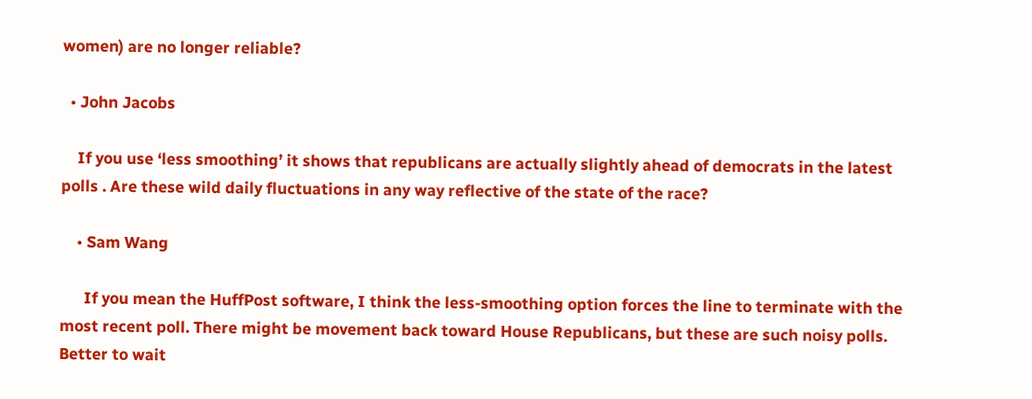women) are no longer reliable?

  • John Jacobs

    If you use ‘less smoothing’ it shows that republicans are actually slightly ahead of democrats in the latest polls . Are these wild daily fluctuations in any way reflective of the state of the race?

    • Sam Wang

      If you mean the HuffPost software, I think the less-smoothing option forces the line to terminate with the most recent poll. There might be movement back toward House Republicans, but these are such noisy polls. Better to wait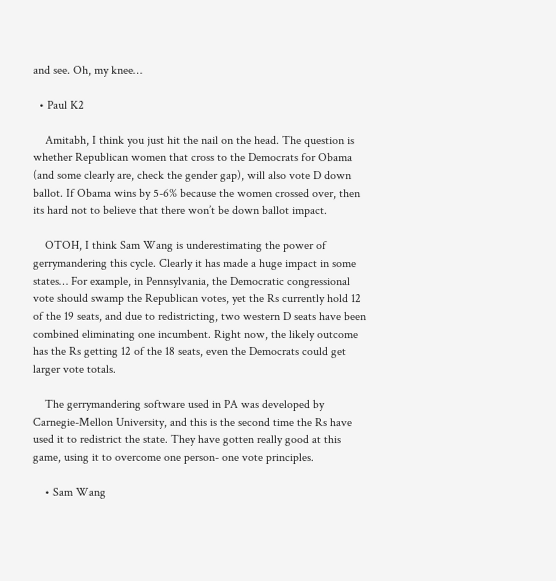and see. Oh, my knee…

  • Paul K2

    Amitabh, I think you just hit the nail on the head. The question is whether Republican women that cross to the Democrats for Obama (and some clearly are, check the gender gap), will also vote D down ballot. If Obama wins by 5-6% because the women crossed over, then its hard not to believe that there won’t be down ballot impact.

    OTOH, I think Sam Wang is underestimating the power of gerrymandering this cycle. Clearly it has made a huge impact in some states… For example, in Pennsylvania, the Democratic congressional vote should swamp the Republican votes, yet the Rs currently hold 12 of the 19 seats, and due to redistricting, two western D seats have been combined eliminating one incumbent. Right now, the likely outcome has the Rs getting 12 of the 18 seats, even the Democrats could get larger vote totals.

    The gerrymandering software used in PA was developed by Carnegie-Mellon University, and this is the second time the Rs have used it to redistrict the state. They have gotten really good at this game, using it to overcome one person- one vote principles.

    • Sam Wang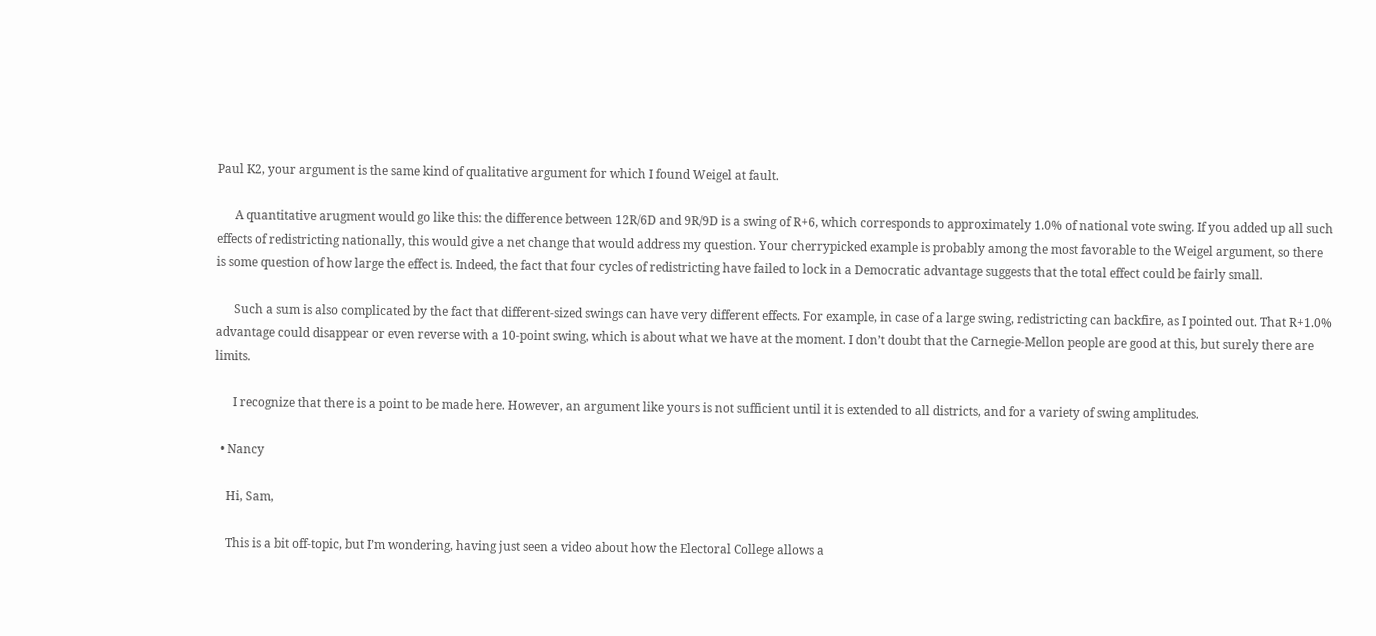Paul K2, your argument is the same kind of qualitative argument for which I found Weigel at fault.

      A quantitative arugment would go like this: the difference between 12R/6D and 9R/9D is a swing of R+6, which corresponds to approximately 1.0% of national vote swing. If you added up all such effects of redistricting nationally, this would give a net change that would address my question. Your cherrypicked example is probably among the most favorable to the Weigel argument, so there is some question of how large the effect is. Indeed, the fact that four cycles of redistricting have failed to lock in a Democratic advantage suggests that the total effect could be fairly small.

      Such a sum is also complicated by the fact that different-sized swings can have very different effects. For example, in case of a large swing, redistricting can backfire, as I pointed out. That R+1.0% advantage could disappear or even reverse with a 10-point swing, which is about what we have at the moment. I don’t doubt that the Carnegie-Mellon people are good at this, but surely there are limits.

      I recognize that there is a point to be made here. However, an argument like yours is not sufficient until it is extended to all districts, and for a variety of swing amplitudes.

  • Nancy

    Hi, Sam,

    This is a bit off-topic, but I’m wondering, having just seen a video about how the Electoral College allows a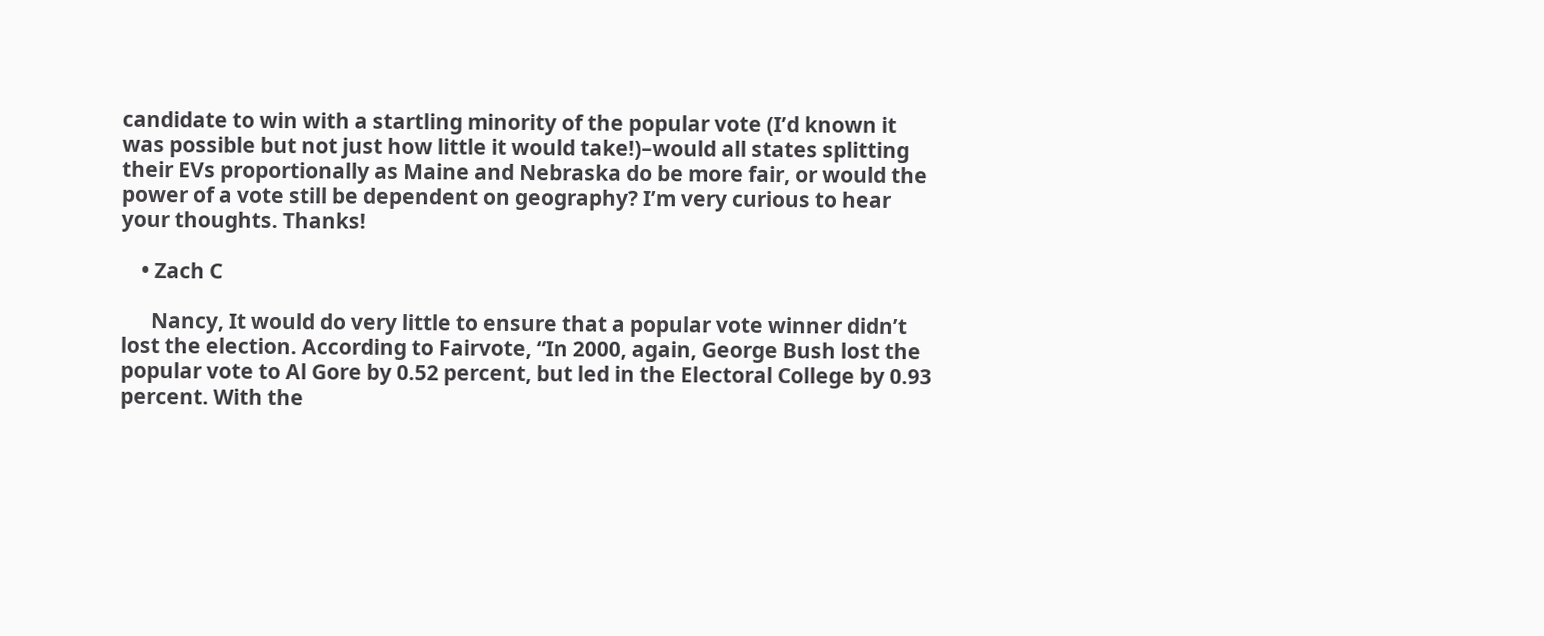candidate to win with a startling minority of the popular vote (I’d known it was possible but not just how little it would take!)–would all states splitting their EVs proportionally as Maine and Nebraska do be more fair, or would the power of a vote still be dependent on geography? I’m very curious to hear your thoughts. Thanks!

    • Zach C

      Nancy, It would do very little to ensure that a popular vote winner didn’t lost the election. According to Fairvote, “In 2000, again, George Bush lost the popular vote to Al Gore by 0.52 percent, but led in the Electoral College by 0.93 percent. With the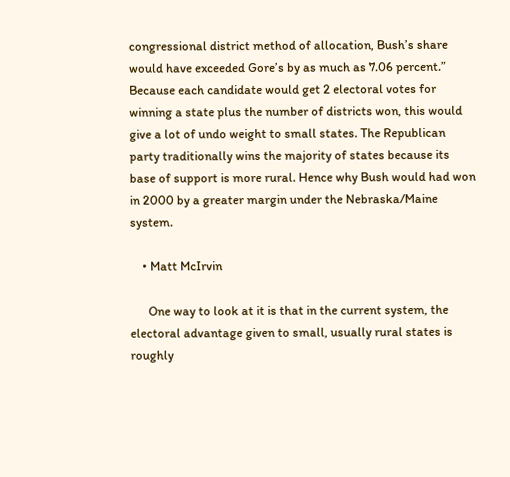congressional district method of allocation, Bush’s share would have exceeded Gore’s by as much as 7.06 percent.” Because each candidate would get 2 electoral votes for winning a state plus the number of districts won, this would give a lot of undo weight to small states. The Republican party traditionally wins the majority of states because its base of support is more rural. Hence why Bush would had won in 2000 by a greater margin under the Nebraska/Maine system.

    • Matt McIrvin

      One way to look at it is that in the current system, the electoral advantage given to small, usually rural states is roughly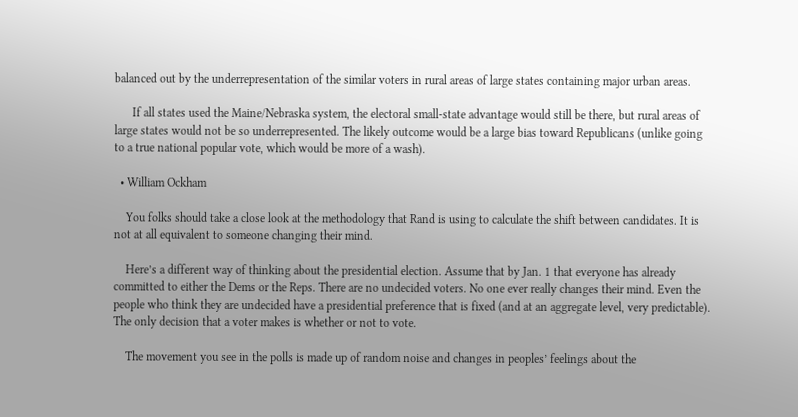balanced out by the underrepresentation of the similar voters in rural areas of large states containing major urban areas.

      If all states used the Maine/Nebraska system, the electoral small-state advantage would still be there, but rural areas of large states would not be so underrepresented. The likely outcome would be a large bias toward Republicans (unlike going to a true national popular vote, which would be more of a wash).

  • William Ockham

    You folks should take a close look at the methodology that Rand is using to calculate the shift between candidates. It is not at all equivalent to someone changing their mind.

    Here’s a different way of thinking about the presidential election. Assume that by Jan. 1 that everyone has already committed to either the Dems or the Reps. There are no undecided voters. No one ever really changes their mind. Even the people who think they are undecided have a presidential preference that is fixed (and at an aggregate level, very predictable). The only decision that a voter makes is whether or not to vote.

    The movement you see in the polls is made up of random noise and changes in peoples’ feelings about the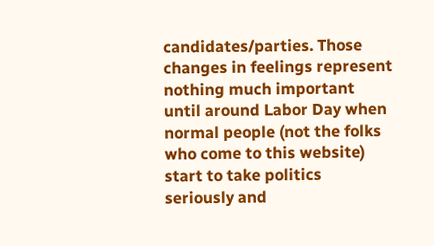candidates/parties. Those changes in feelings represent nothing much important until around Labor Day when normal people (not the folks who come to this website) start to take politics seriously and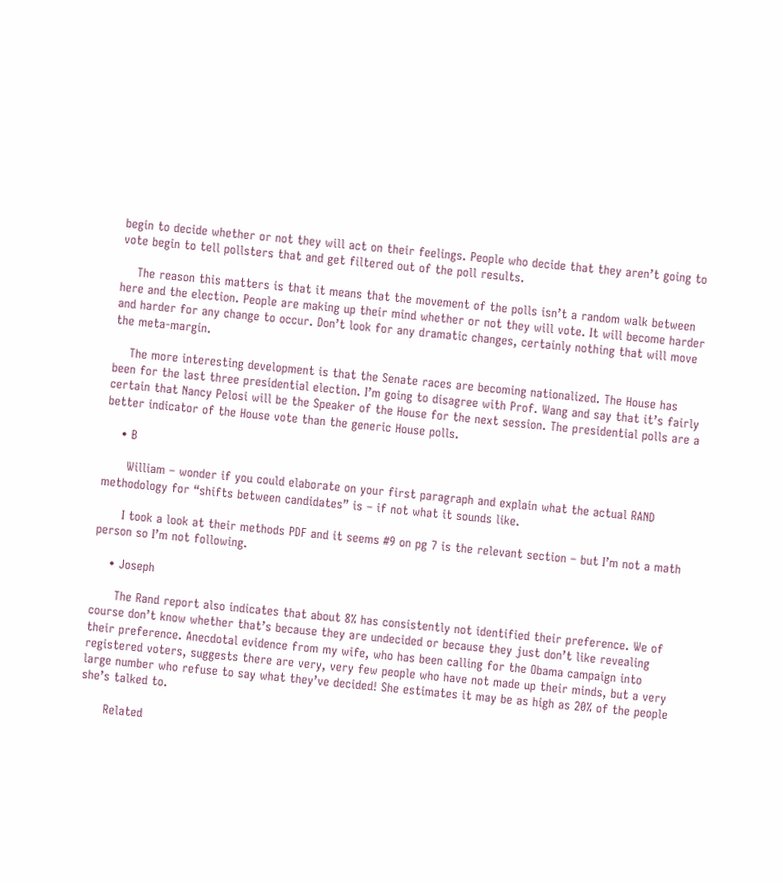begin to decide whether or not they will act on their feelings. People who decide that they aren’t going to vote begin to tell pollsters that and get filtered out of the poll results.

    The reason this matters is that it means that the movement of the polls isn’t a random walk between here and the election. People are making up their mind whether or not they will vote. It will become harder and harder for any change to occur. Don’t look for any dramatic changes, certainly nothing that will move the meta-margin.

    The more interesting development is that the Senate races are becoming nationalized. The House has been for the last three presidential election. I’m going to disagree with Prof. Wang and say that it’s fairly certain that Nancy Pelosi will be the Speaker of the House for the next session. The presidential polls are a better indicator of the House vote than the generic House polls.

    • B

      William – wonder if you could elaborate on your first paragraph and explain what the actual RAND methodology for “shifts between candidates” is – if not what it sounds like.

      I took a look at their methods PDF and it seems #9 on pg 7 is the relevant section – but I’m not a math person so I’m not following.

    • Joseph

      The Rand report also indicates that about 8% has consistently not identified their preference. We of course don’t know whether that’s because they are undecided or because they just don’t like revealing their preference. Anecdotal evidence from my wife, who has been calling for the Obama campaign into registered voters, suggests there are very, very few people who have not made up their minds, but a very large number who refuse to say what they’ve decided! She estimates it may be as high as 20% of the people she’s talked to.

      Related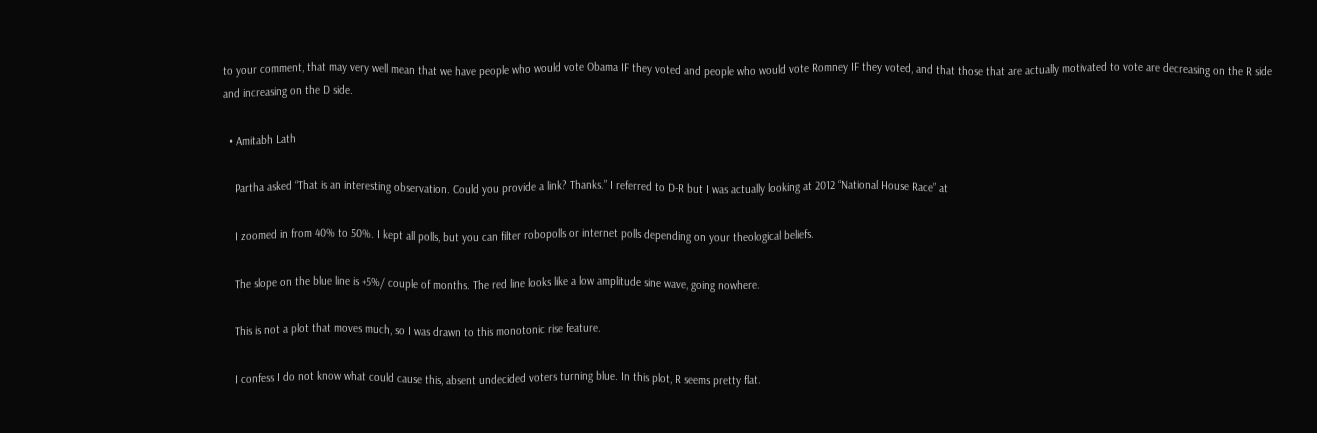to your comment, that may very well mean that we have people who would vote Obama IF they voted and people who would vote Romney IF they voted, and that those that are actually motivated to vote are decreasing on the R side and increasing on the D side.

  • Amitabh Lath

    Partha asked “That is an interesting observation. Could you provide a link? Thanks.” I referred to D-R but I was actually looking at 2012 “National House Race” at

    I zoomed in from 40% to 50%. I kept all polls, but you can filter robopolls or internet polls depending on your theological beliefs.

    The slope on the blue line is +5%/ couple of months. The red line looks like a low amplitude sine wave, going nowhere.

    This is not a plot that moves much, so I was drawn to this monotonic rise feature.

    I confess I do not know what could cause this, absent undecided voters turning blue. In this plot, R seems pretty flat.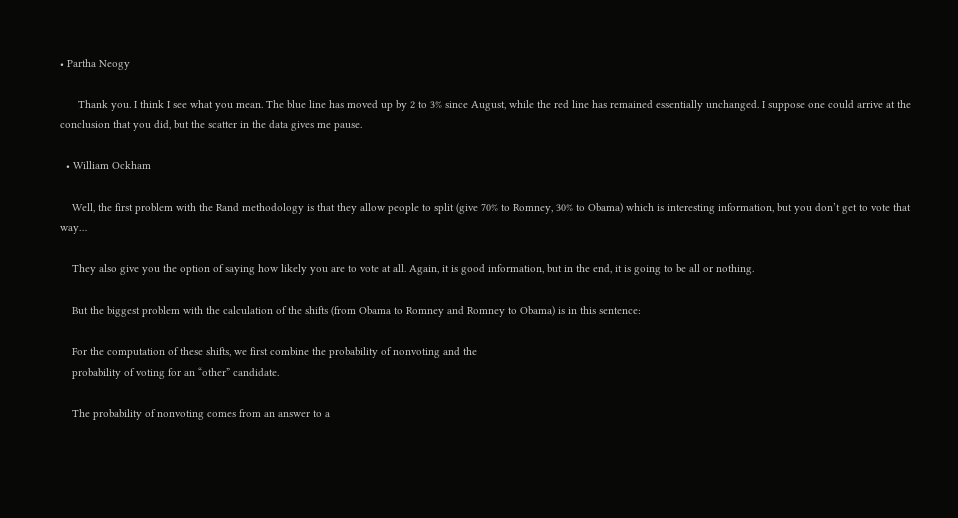• Partha Neogy

      Thank you. I think I see what you mean. The blue line has moved up by 2 to 3% since August, while the red line has remained essentially unchanged. I suppose one could arrive at the conclusion that you did, but the scatter in the data gives me pause.

  • William Ockham

    Well, the first problem with the Rand methodology is that they allow people to split (give 70% to Romney, 30% to Obama) which is interesting information, but you don’t get to vote that way…

    They also give you the option of saying how likely you are to vote at all. Again, it is good information, but in the end, it is going to be all or nothing.

    But the biggest problem with the calculation of the shifts (from Obama to Romney and Romney to Obama) is in this sentence:

    For the computation of these shifts, we first combine the probability of nonvoting and the
    probability of voting for an “other” candidate.

    The probability of nonvoting comes from an answer to a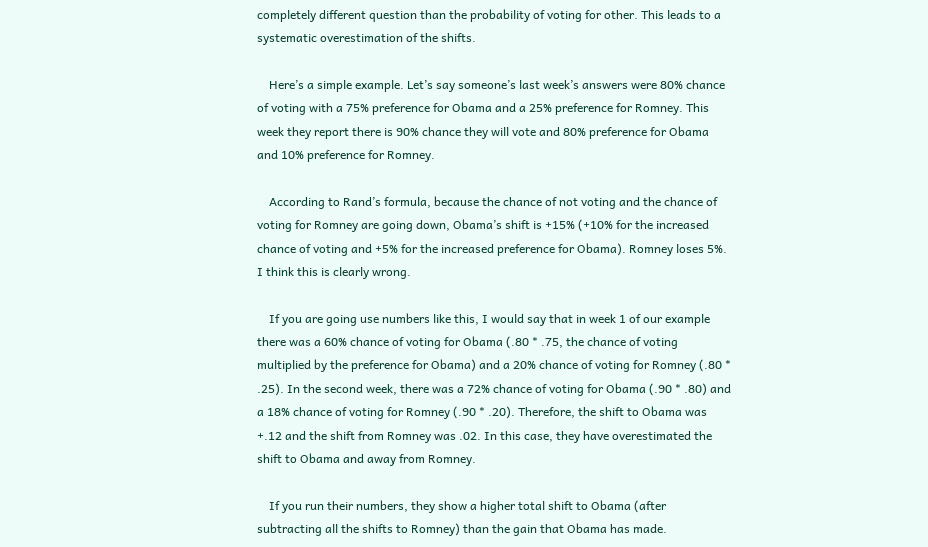completely different question than the probability of voting for other. This leads to a systematic overestimation of the shifts.

    Here’s a simple example. Let’s say someone’s last week’s answers were 80% chance of voting with a 75% preference for Obama and a 25% preference for Romney. This week they report there is 90% chance they will vote and 80% preference for Obama and 10% preference for Romney.

    According to Rand’s formula, because the chance of not voting and the chance of voting for Romney are going down, Obama’s shift is +15% (+10% for the increased chance of voting and +5% for the increased preference for Obama). Romney loses 5%. I think this is clearly wrong.

    If you are going use numbers like this, I would say that in week 1 of our example there was a 60% chance of voting for Obama (.80 * .75, the chance of voting multiplied by the preference for Obama) and a 20% chance of voting for Romney (.80 * .25). In the second week, there was a 72% chance of voting for Obama (.90 * .80) and a 18% chance of voting for Romney (.90 * .20). Therefore, the shift to Obama was +.12 and the shift from Romney was .02. In this case, they have overestimated the shift to Obama and away from Romney.

    If you run their numbers, they show a higher total shift to Obama (after subtracting all the shifts to Romney) than the gain that Obama has made.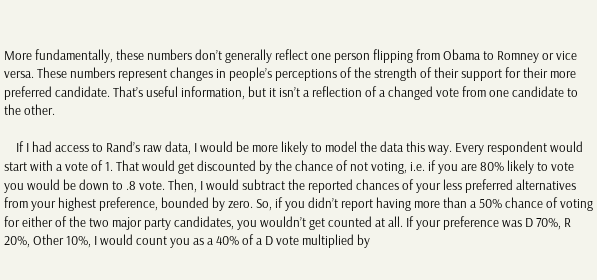More fundamentally, these numbers don’t generally reflect one person flipping from Obama to Romney or vice versa. These numbers represent changes in people’s perceptions of the strength of their support for their more preferred candidate. That’s useful information, but it isn’t a reflection of a changed vote from one candidate to the other.

    If I had access to Rand’s raw data, I would be more likely to model the data this way. Every respondent would start with a vote of 1. That would get discounted by the chance of not voting, i.e. if you are 80% likely to vote you would be down to .8 vote. Then, I would subtract the reported chances of your less preferred alternatives from your highest preference, bounded by zero. So, if you didn’t report having more than a 50% chance of voting for either of the two major party candidates, you wouldn’t get counted at all. If your preference was D 70%, R 20%, Other 10%, I would count you as a 40% of a D vote multiplied by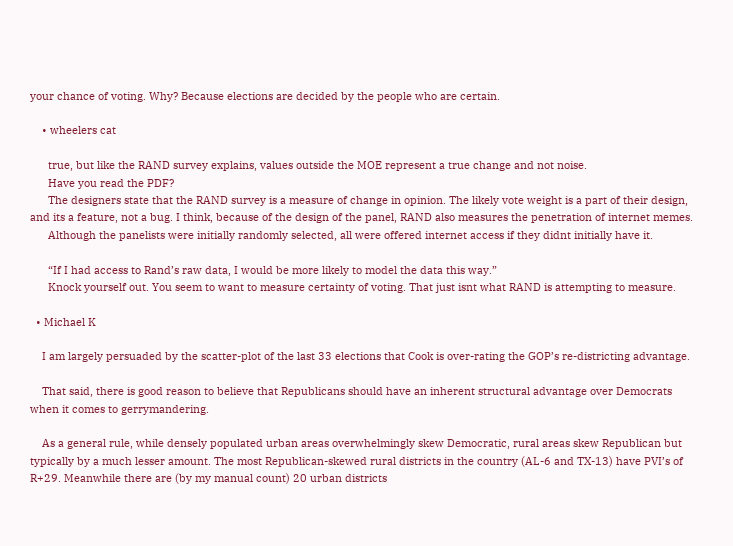your chance of voting. Why? Because elections are decided by the people who are certain.

    • wheelers cat

      true, but like the RAND survey explains, values outside the MOE represent a true change and not noise.
      Have you read the PDF?
      The designers state that the RAND survey is a measure of change in opinion. The likely vote weight is a part of their design, and its a feature, not a bug. I think, because of the design of the panel, RAND also measures the penetration of internet memes.
      Although the panelists were initially randomly selected, all were offered internet access if they didnt initially have it.

      “If I had access to Rand’s raw data, I would be more likely to model the data this way.”
      Knock yourself out. You seem to want to measure certainty of voting. That just isnt what RAND is attempting to measure.

  • Michael K

    I am largely persuaded by the scatter-plot of the last 33 elections that Cook is over-rating the GOP’s re-districting advantage.

    That said, there is good reason to believe that Republicans should have an inherent structural advantage over Democrats when it comes to gerrymandering.

    As a general rule, while densely populated urban areas overwhelmingly skew Democratic, rural areas skew Republican but typically by a much lesser amount. The most Republican-skewed rural districts in the country (AL-6 and TX-13) have PVI’s of R+29. Meanwhile there are (by my manual count) 20 urban districts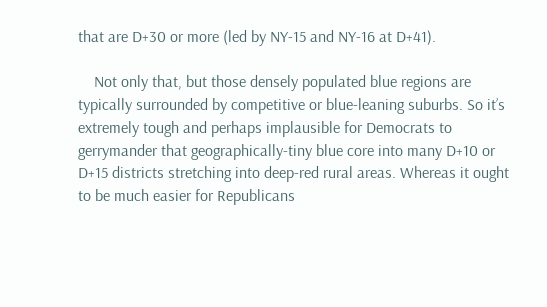that are D+30 or more (led by NY-15 and NY-16 at D+41).

    Not only that, but those densely populated blue regions are typically surrounded by competitive or blue-leaning suburbs. So it’s extremely tough and perhaps implausible for Democrats to gerrymander that geographically-tiny blue core into many D+10 or D+15 districts stretching into deep-red rural areas. Whereas it ought to be much easier for Republicans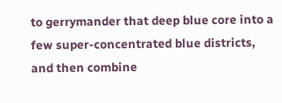to gerrymander that deep blue core into a few super-concentrated blue districts, and then combine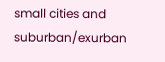small cities and suburban/exurban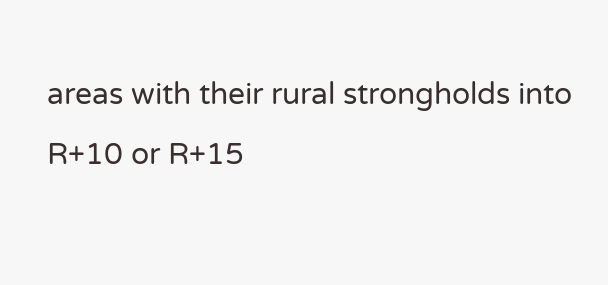areas with their rural strongholds into R+10 or R+15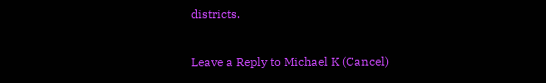districts.

Leave a Reply to Michael K (Cancel)